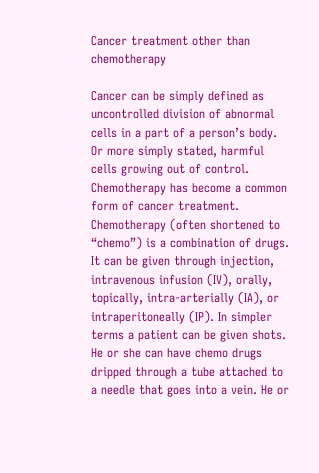Cancer treatment other than chemotherapy

Cancer can be simply defined as uncontrolled division of abnormal cells in a part of a person’s body. Or more simply stated, harmful cells growing out of control. Chemotherapy has become a common form of cancer treatment. Chemotherapy (often shortened to “chemo”) is a combination of drugs. It can be given through injection, intravenous infusion (IV), orally, topically, intra-arterially (IA), or intraperitoneally (IP). In simpler terms a patient can be given shots. He or she can have chemo drugs dripped through a tube attached to a needle that goes into a vein. He or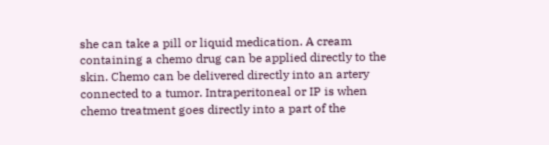she can take a pill or liquid medication. A cream containing a chemo drug can be applied directly to the skin. Chemo can be delivered directly into an artery connected to a tumor. Intraperitoneal or IP is when chemo treatment goes directly into a part of the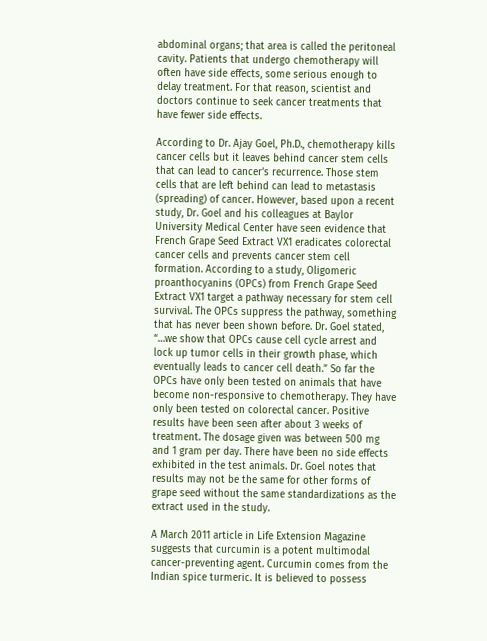abdominal organs; that area is called the peritoneal cavity. Patients that undergo chemotherapy will often have side effects, some serious enough to delay treatment. For that reason, scientist and doctors continue to seek cancer treatments that have fewer side effects.

According to Dr. Ajay Goel, Ph.D., chemotherapy kills cancer cells but it leaves behind cancer stem cells that can lead to cancer’s recurrence. Those stem cells that are left behind can lead to metastasis (spreading) of cancer. However, based upon a recent study, Dr. Goel and his colleagues at Baylor University Medical Center have seen evidence that French Grape Seed Extract VX1 eradicates colorectal cancer cells and prevents cancer stem cell formation. According to a study, Oligomeric proanthocyanins (OPCs) from French Grape Seed Extract VX1 target a pathway necessary for stem cell survival. The OPCs suppress the pathway, something that has never been shown before. Dr. Goel stated, “…we show that OPCs cause cell cycle arrest and lock up tumor cells in their growth phase, which eventually leads to cancer cell death.” So far the OPCs have only been tested on animals that have become non-responsive to chemotherapy. They have only been tested on colorectal cancer. Positive results have been seen after about 3 weeks of treatment. The dosage given was between 500 mg and 1 gram per day. There have been no side effects exhibited in the test animals. Dr. Goel notes that results may not be the same for other forms of grape seed without the same standardizations as the extract used in the study.

A March 2011 article in Life Extension Magazine suggests that curcumin is a potent multimodal cancer-preventing agent. Curcumin comes from the Indian spice turmeric. It is believed to possess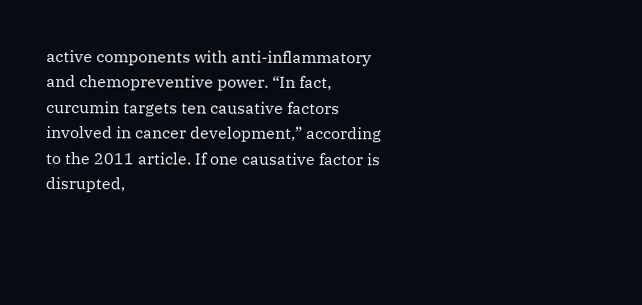active components with anti-inflammatory and chemopreventive power. “In fact, curcumin targets ten causative factors involved in cancer development,” according to the 2011 article. If one causative factor is disrupted,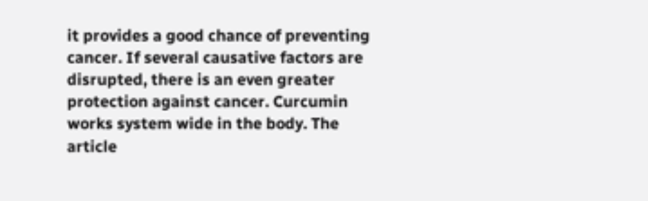it provides a good chance of preventing cancer. If several causative factors are disrupted, there is an even greater protection against cancer. Curcumin works system wide in the body. The article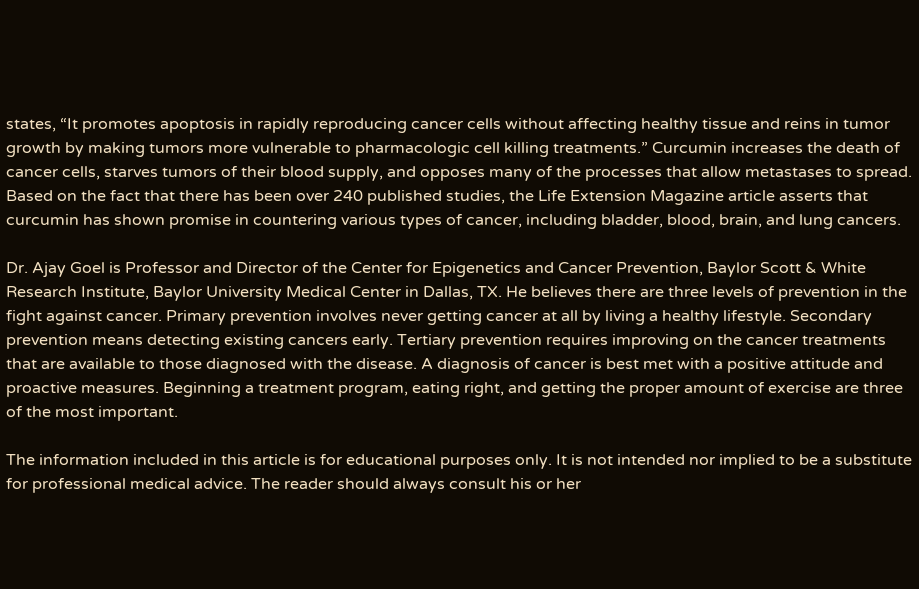states, “It promotes apoptosis in rapidly reproducing cancer cells without affecting healthy tissue and reins in tumor growth by making tumors more vulnerable to pharmacologic cell killing treatments.” Curcumin increases the death of cancer cells, starves tumors of their blood supply, and opposes many of the processes that allow metastases to spread. Based on the fact that there has been over 240 published studies, the Life Extension Magazine article asserts that curcumin has shown promise in countering various types of cancer, including bladder, blood, brain, and lung cancers.

Dr. Ajay Goel is Professor and Director of the Center for Epigenetics and Cancer Prevention, Baylor Scott & White Research Institute, Baylor University Medical Center in Dallas, TX. He believes there are three levels of prevention in the fight against cancer. Primary prevention involves never getting cancer at all by living a healthy lifestyle. Secondary prevention means detecting existing cancers early. Tertiary prevention requires improving on the cancer treatments that are available to those diagnosed with the disease. A diagnosis of cancer is best met with a positive attitude and proactive measures. Beginning a treatment program, eating right, and getting the proper amount of exercise are three of the most important.

The information included in this article is for educational purposes only. It is not intended nor implied to be a substitute for professional medical advice. The reader should always consult his or her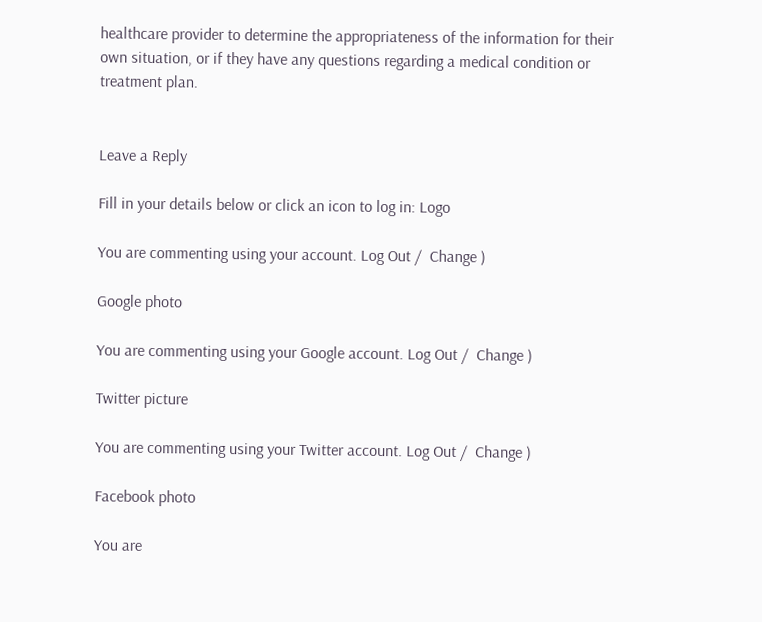healthcare provider to determine the appropriateness of the information for their own situation, or if they have any questions regarding a medical condition or treatment plan.


Leave a Reply

Fill in your details below or click an icon to log in: Logo

You are commenting using your account. Log Out /  Change )

Google photo

You are commenting using your Google account. Log Out /  Change )

Twitter picture

You are commenting using your Twitter account. Log Out /  Change )

Facebook photo

You are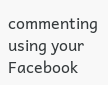commenting using your Facebook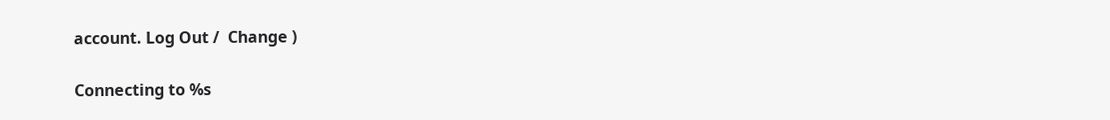account. Log Out /  Change )

Connecting to %s